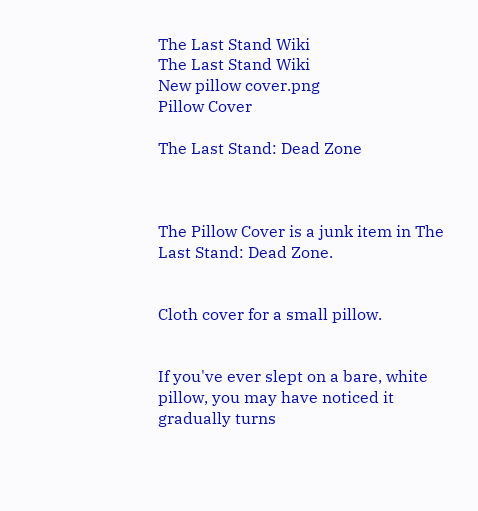The Last Stand Wiki
The Last Stand Wiki
New pillow cover.png
Pillow Cover

The Last Stand: Dead Zone



The Pillow Cover is a junk item in The Last Stand: Dead Zone.


Cloth cover for a small pillow.


If you've ever slept on a bare, white pillow, you may have noticed it gradually turns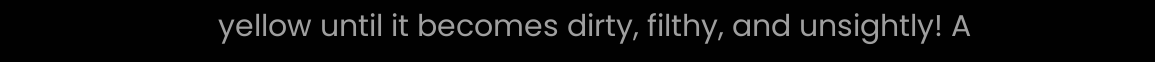yellow until it becomes dirty, filthy, and unsightly! A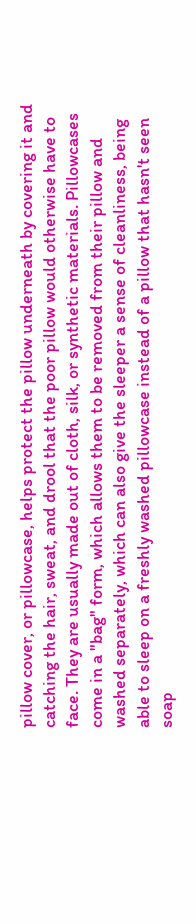pillow cover, or pillowcase, helps protect the pillow underneath by covering it and catching the hair, sweat, and drool that the poor pillow would otherwise have to face. They are usually made out of cloth, silk, or synthetic materials. Pillowcases come in a "bag" form, which allows them to be removed from their pillow and washed separately, which can also give the sleeper a sense of cleanliness, being able to sleep on a freshly washed pillowcase instead of a pillow that hasn't seen soap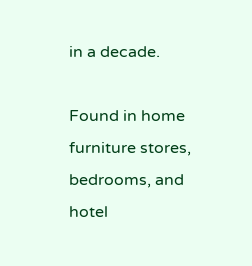in a decade.

Found in home furniture stores, bedrooms, and hotel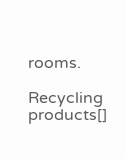rooms.

Recycling products[]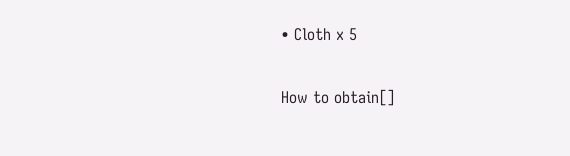• Cloth x 5

How to obtain[]